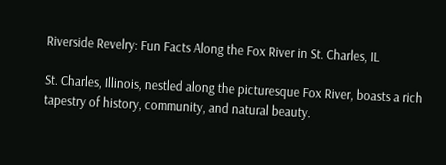Riverside Revelry: Fun Facts Along the Fox River in St. Charles, IL

St. Charles, Illinois, nestled along the picturesque Fox River, boasts a rich tapestry of history, community, and natural beauty.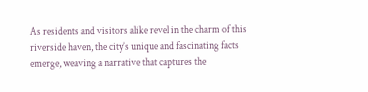As residents and visitors alike revel in the charm of this riverside haven, the city’s unique and fascinating facts emerge, weaving a narrative that captures the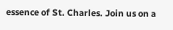essence of St. Charles. Join us on a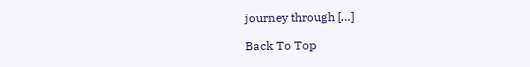journey through […]

Back To Top